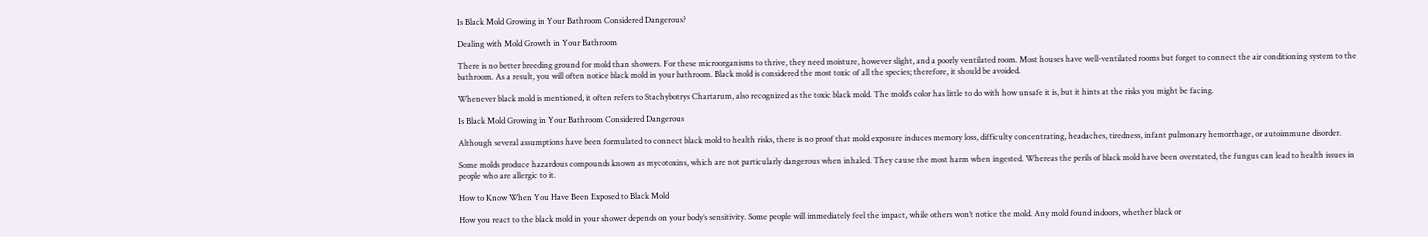Is Black Mold Growing in Your Bathroom Considered Dangerous?

Dealing with Mold Growth in Your Bathroom

There is no better breeding ground for mold than showers. For these microorganisms to thrive, they need moisture, however slight, and a poorly ventilated room. Most houses have well-ventilated rooms but forget to connect the air conditioning system to the bathroom. As a result, you will often notice black mold in your bathroom. Black mold is considered the most toxic of all the species; therefore, it should be avoided.

Whenever black mold is mentioned, it often refers to Stachybotrys Chartarum, also recognized as the toxic black mold. The mold’s color has little to do with how unsafe it is, but it hints at the risks you might be facing.

Is Black Mold Growing in Your Bathroom Considered Dangerous

Although several assumptions have been formulated to connect black mold to health risks, there is no proof that mold exposure induces memory loss, difficulty concentrating, headaches, tiredness, infant pulmonary hemorrhage, or autoimmune disorder.

Some molds produce hazardous compounds known as mycotoxins, which are not particularly dangerous when inhaled. They cause the most harm when ingested. Whereas the perils of black mold have been overstated, the fungus can lead to health issues in people who are allergic to it.

How to Know When You Have Been Exposed to Black Mold

How you react to the black mold in your shower depends on your body’s sensitivity. Some people will immediately feel the impact, while others won’t notice the mold. Any mold found indoors, whether black or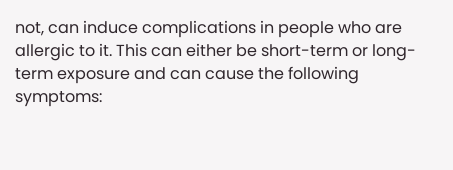not, can induce complications in people who are allergic to it. This can either be short-term or long-term exposure and can cause the following symptoms: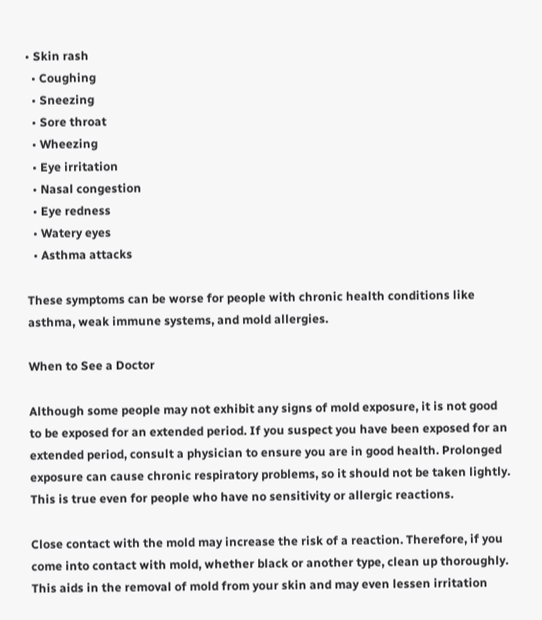• Skin rash
  • Coughing
  • Sneezing
  • Sore throat
  • Wheezing
  • Eye irritation
  • Nasal congestion
  • Eye redness
  • Watery eyes
  • Asthma attacks

These symptoms can be worse for people with chronic health conditions like asthma, weak immune systems, and mold allergies.

When to See a Doctor

Although some people may not exhibit any signs of mold exposure, it is not good to be exposed for an extended period. If you suspect you have been exposed for an extended period, consult a physician to ensure you are in good health. Prolonged exposure can cause chronic respiratory problems, so it should not be taken lightly. This is true even for people who have no sensitivity or allergic reactions.

Close contact with the mold may increase the risk of a reaction. Therefore, if you come into contact with mold, whether black or another type, clean up thoroughly. This aids in the removal of mold from your skin and may even lessen irritation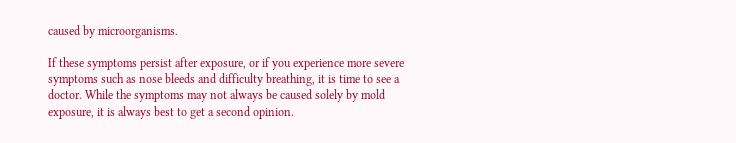caused by microorganisms.

If these symptoms persist after exposure, or if you experience more severe symptoms such as nose bleeds and difficulty breathing, it is time to see a doctor. While the symptoms may not always be caused solely by mold exposure, it is always best to get a second opinion.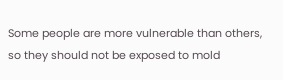Some people are more vulnerable than others, so they should not be exposed to mold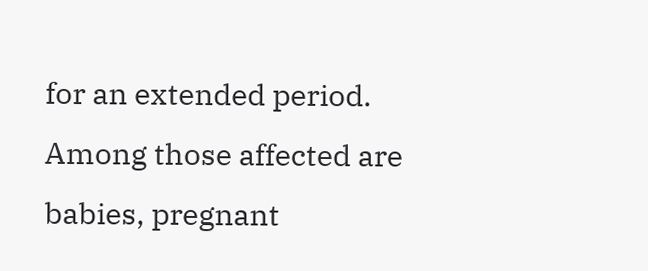for an extended period. Among those affected are babies, pregnant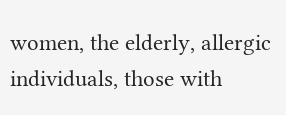women, the elderly, allergic individuals, those with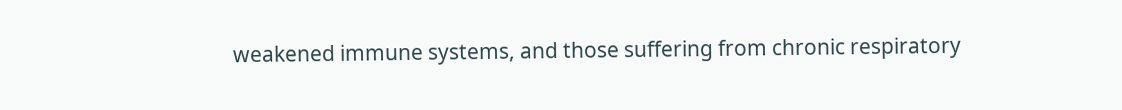weakened immune systems, and those suffering from chronic respiratory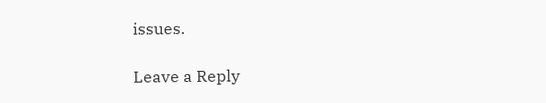issues.

Leave a Reply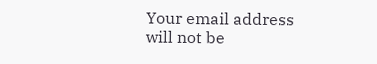Your email address will not be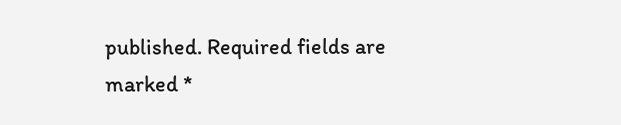published. Required fields are marked *